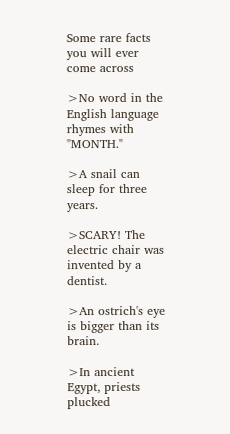Some rare facts you will ever come across

>No word in the English language rhymes with "MONTH."

>A snail can sleep for three years.

>SCARY! The electric chair was invented by a dentist.

>An ostrich's eye is bigger than its brain.

>In ancient Egypt, priests plucked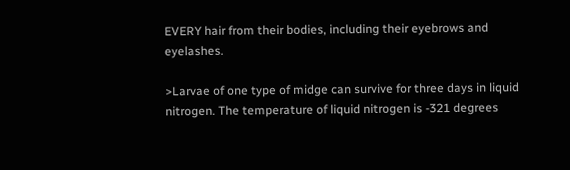EVERY hair from their bodies, including their eyebrows and eyelashes.

>Larvae of one type of midge can survive for three days in liquid nitrogen. The temperature of liquid nitrogen is -321 degrees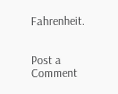Fahrenheit.


Post a Comment